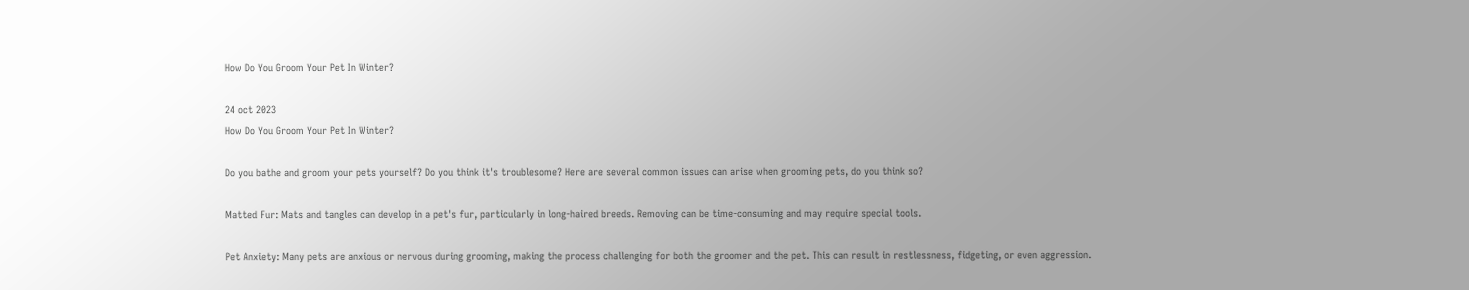How Do You Groom Your Pet In Winter?

24 oct 2023
How Do You Groom Your Pet In Winter?

Do you bathe and groom your pets yourself? Do you think it's troublesome? Here are several common issues can arise when grooming pets, do you think so?

Matted Fur: Mats and tangles can develop in a pet's fur, particularly in long-haired breeds. Removing can be time-consuming and may require special tools.

Pet Anxiety: Many pets are anxious or nervous during grooming, making the process challenging for both the groomer and the pet. This can result in restlessness, fidgeting, or even aggression.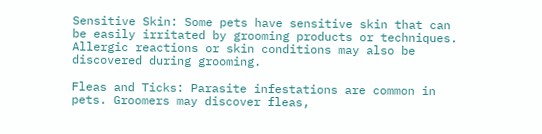Sensitive Skin: Some pets have sensitive skin that can be easily irritated by grooming products or techniques. Allergic reactions or skin conditions may also be discovered during grooming.

Fleas and Ticks: Parasite infestations are common in pets. Groomers may discover fleas,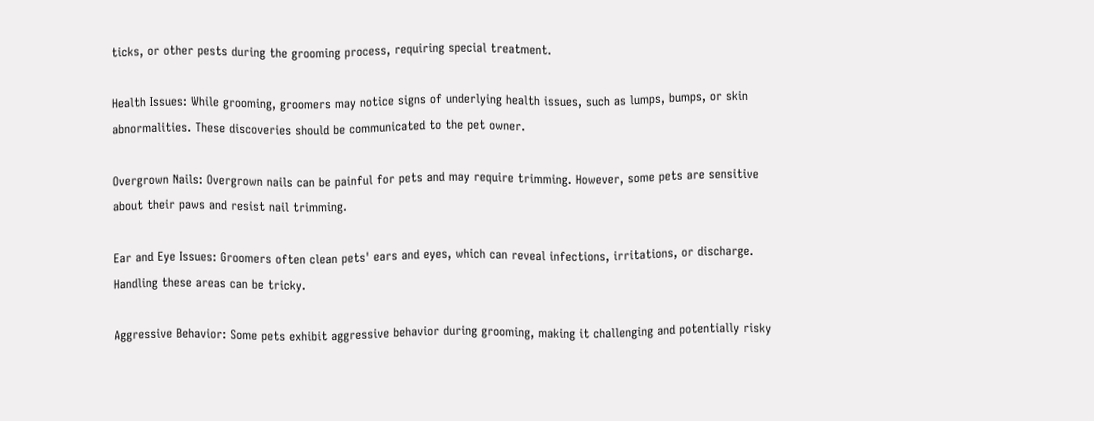ticks, or other pests during the grooming process, requiring special treatment.

Health Issues: While grooming, groomers may notice signs of underlying health issues, such as lumps, bumps, or skin abnormalities. These discoveries should be communicated to the pet owner.

Overgrown Nails: Overgrown nails can be painful for pets and may require trimming. However, some pets are sensitive about their paws and resist nail trimming.

Ear and Eye Issues: Groomers often clean pets' ears and eyes, which can reveal infections, irritations, or discharge. Handling these areas can be tricky.

Aggressive Behavior: Some pets exhibit aggressive behavior during grooming, making it challenging and potentially risky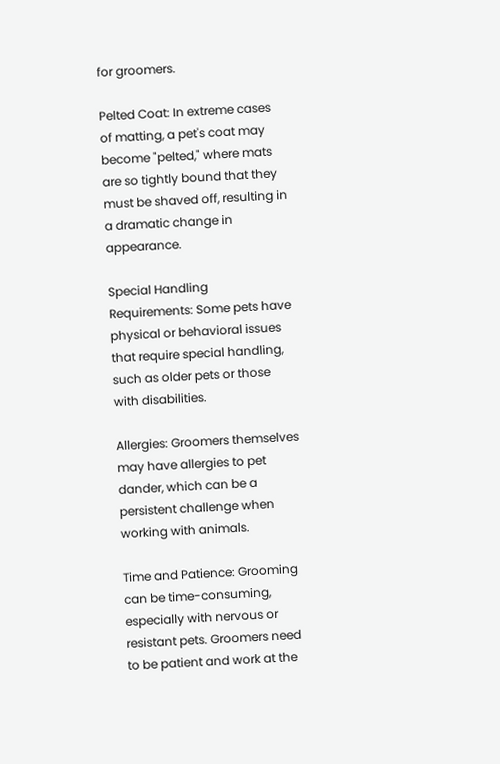for groomers.

Pelted Coat: In extreme cases of matting, a pet's coat may become "pelted," where mats are so tightly bound that they must be shaved off, resulting in a dramatic change in appearance.

Special Handling Requirements: Some pets have physical or behavioral issues that require special handling, such as older pets or those with disabilities.

Allergies: Groomers themselves may have allergies to pet dander, which can be a persistent challenge when working with animals.

Time and Patience: Grooming can be time-consuming, especially with nervous or resistant pets. Groomers need to be patient and work at the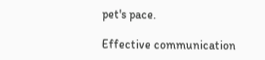pet's pace.

Effective communication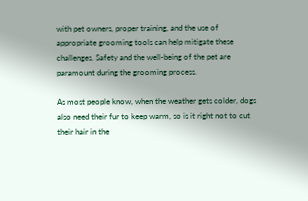with pet owners, proper training, and the use of appropriate grooming tools can help mitigate these challenges. Safety and the well-being of the pet are paramount during the grooming process.

As most people know, when the weather gets colder, dogs also need their fur to keep warm, so is it right not to cut their hair in the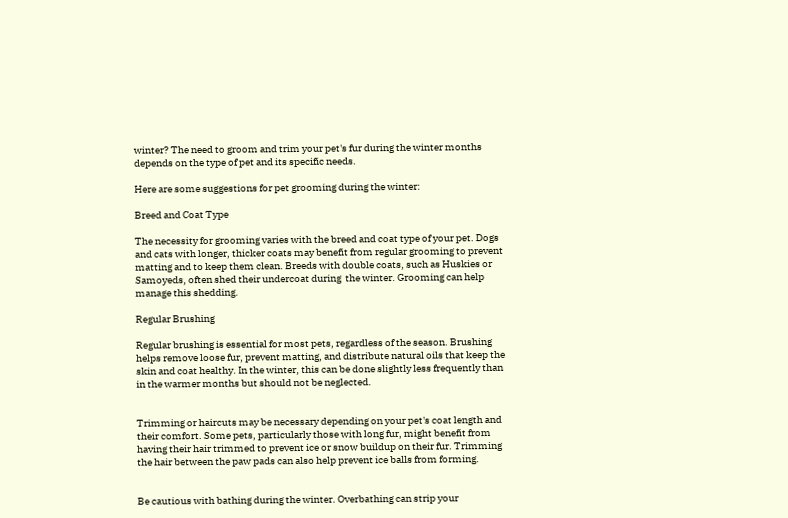winter? The need to groom and trim your pet's fur during the winter months depends on the type of pet and its specific needs.

Here are some suggestions for pet grooming during the winter:

Breed and Coat Type

The necessity for grooming varies with the breed and coat type of your pet. Dogs and cats with longer, thicker coats may benefit from regular grooming to prevent matting and to keep them clean. Breeds with double coats, such as Huskies or Samoyeds, often shed their undercoat during  the winter. Grooming can help manage this shedding.

Regular Brushing

Regular brushing is essential for most pets, regardless of the season. Brushing helps remove loose fur, prevent matting, and distribute natural oils that keep the skin and coat healthy. In the winter, this can be done slightly less frequently than in the warmer months but should not be neglected.


Trimming or haircuts may be necessary depending on your pet's coat length and their comfort. Some pets, particularly those with long fur, might benefit from having their hair trimmed to prevent ice or snow buildup on their fur. Trimming the hair between the paw pads can also help prevent ice balls from forming.


Be cautious with bathing during the winter. Overbathing can strip your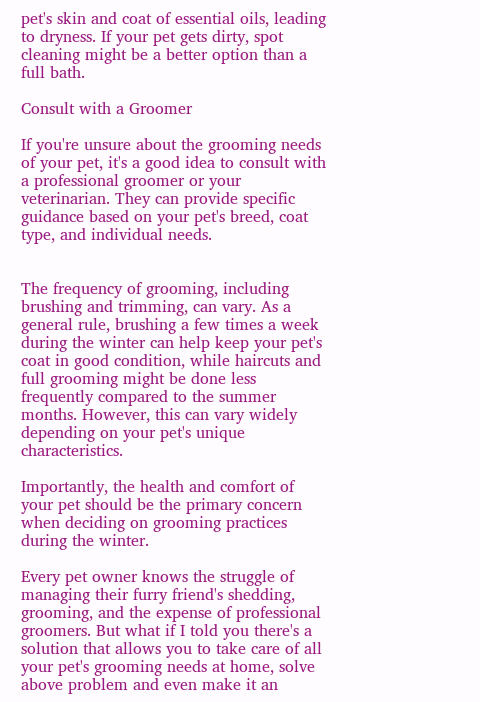pet's skin and coat of essential oils, leading to dryness. If your pet gets dirty, spot cleaning might be a better option than a full bath.

Consult with a Groomer

If you're unsure about the grooming needs of your pet, it's a good idea to consult with a professional groomer or your veterinarian. They can provide specific guidance based on your pet's breed, coat type, and individual needs.


The frequency of grooming, including brushing and trimming, can vary. As a general rule, brushing a few times a week during the winter can help keep your pet's coat in good condition, while haircuts and full grooming might be done less frequently compared to the summer months. However, this can vary widely depending on your pet's unique characteristics.

Importantly, the health and comfort of your pet should be the primary concern when deciding on grooming practices during the winter.

Every pet owner knows the struggle of managing their furry friend's shedding, grooming, and the expense of professional groomers. But what if I told you there's a solution that allows you to take care of all your pet's grooming needs at home, solve above problem and even make it an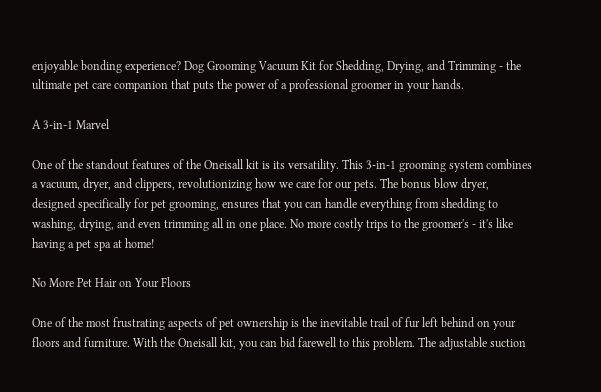enjoyable bonding experience? Dog Grooming Vacuum Kit for Shedding, Drying, and Trimming - the ultimate pet care companion that puts the power of a professional groomer in your hands.

A 3-in-1 Marvel

One of the standout features of the Oneisall kit is its versatility. This 3-in-1 grooming system combines a vacuum, dryer, and clippers, revolutionizing how we care for our pets. The bonus blow dryer, designed specifically for pet grooming, ensures that you can handle everything from shedding to washing, drying, and even trimming all in one place. No more costly trips to the groomer's - it's like having a pet spa at home!

No More Pet Hair on Your Floors

One of the most frustrating aspects of pet ownership is the inevitable trail of fur left behind on your floors and furniture. With the Oneisall kit, you can bid farewell to this problem. The adjustable suction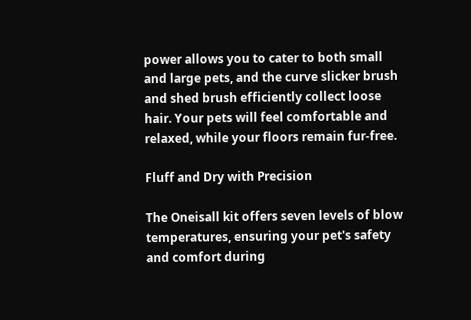power allows you to cater to both small and large pets, and the curve slicker brush and shed brush efficiently collect loose hair. Your pets will feel comfortable and relaxed, while your floors remain fur-free.

Fluff and Dry with Precision

The Oneisall kit offers seven levels of blow temperatures, ensuring your pet's safety and comfort during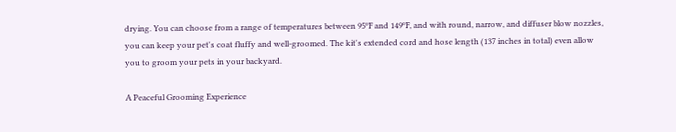drying. You can choose from a range of temperatures between 95⁰F and 149⁰F, and with round, narrow, and diffuser blow nozzles, you can keep your pet's coat fluffy and well-groomed. The kit's extended cord and hose length (137 inches in total) even allow you to groom your pets in your backyard.

A Peaceful Grooming Experience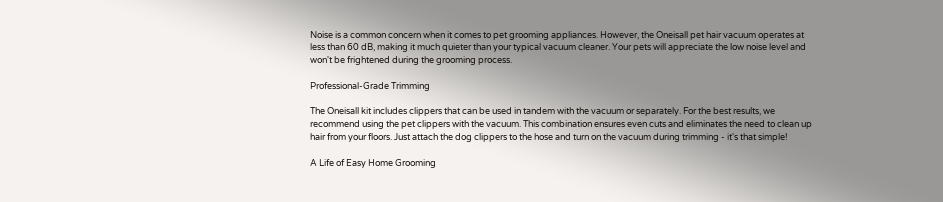Noise is a common concern when it comes to pet grooming appliances. However, the Oneisall pet hair vacuum operates at less than 60 dB, making it much quieter than your typical vacuum cleaner. Your pets will appreciate the low noise level and won't be frightened during the grooming process.

Professional-Grade Trimming

The Oneisall kit includes clippers that can be used in tandem with the vacuum or separately. For the best results, we recommend using the pet clippers with the vacuum. This combination ensures even cuts and eliminates the need to clean up hair from your floors. Just attach the dog clippers to the hose and turn on the vacuum during trimming - it's that simple!

A Life of Easy Home Grooming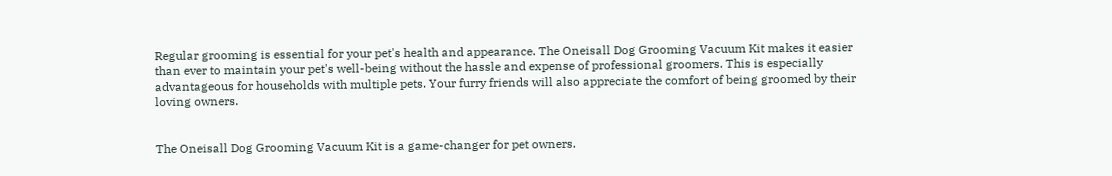Regular grooming is essential for your pet's health and appearance. The Oneisall Dog Grooming Vacuum Kit makes it easier than ever to maintain your pet's well-being without the hassle and expense of professional groomers. This is especially advantageous for households with multiple pets. Your furry friends will also appreciate the comfort of being groomed by their loving owners.


The Oneisall Dog Grooming Vacuum Kit is a game-changer for pet owners.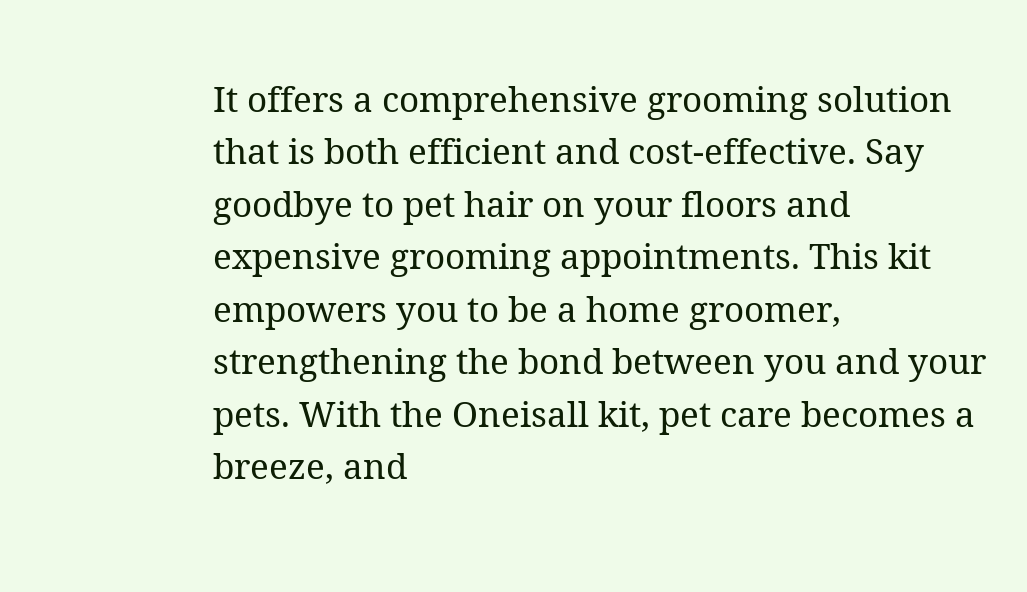It offers a comprehensive grooming solution that is both efficient and cost-effective. Say goodbye to pet hair on your floors and expensive grooming appointments. This kit empowers you to be a home groomer, strengthening the bond between you and your pets. With the Oneisall kit, pet care becomes a breeze, and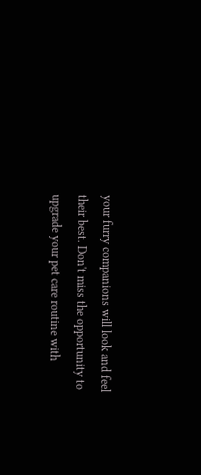your furry companions will look and feel their best. Don't miss the opportunity to upgrade your pet care routine with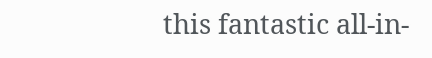this fantastic all-in-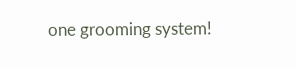one grooming system!